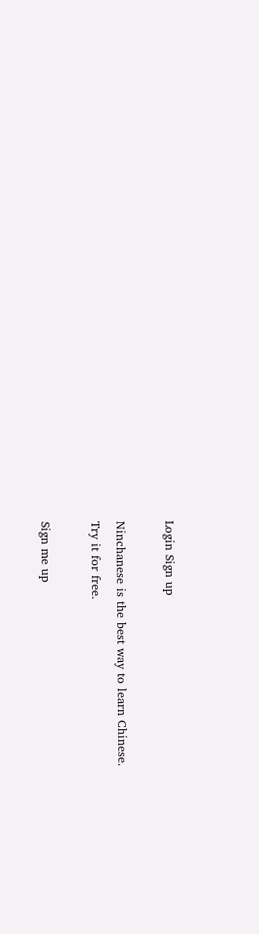Login Sign up

Ninchanese is the best way to learn Chinese.
Try it for free.

Sign me up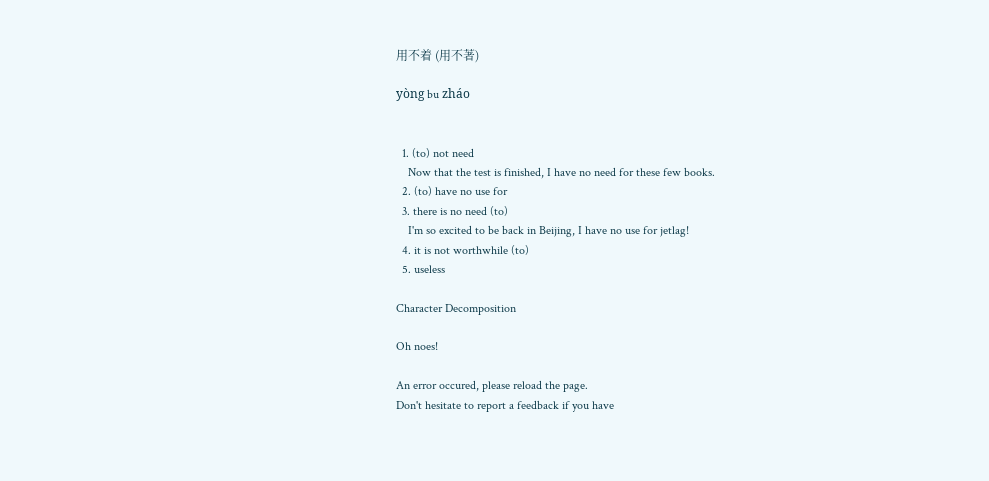用不着 (用不著)

yòng bu zháo


  1. (to) not need
    Now that the test is finished, I have no need for these few books.
  2. (to) have no use for
  3. there is no need (to)
    I'm so excited to be back in Beijing, I have no use for jetlag!
  4. it is not worthwhile (to)
  5. useless

Character Decomposition

Oh noes!

An error occured, please reload the page.
Don't hesitate to report a feedback if you have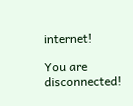internet!

You are disconnected!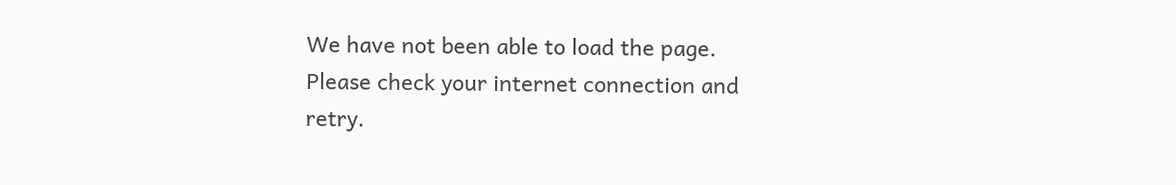We have not been able to load the page.
Please check your internet connection and retry.